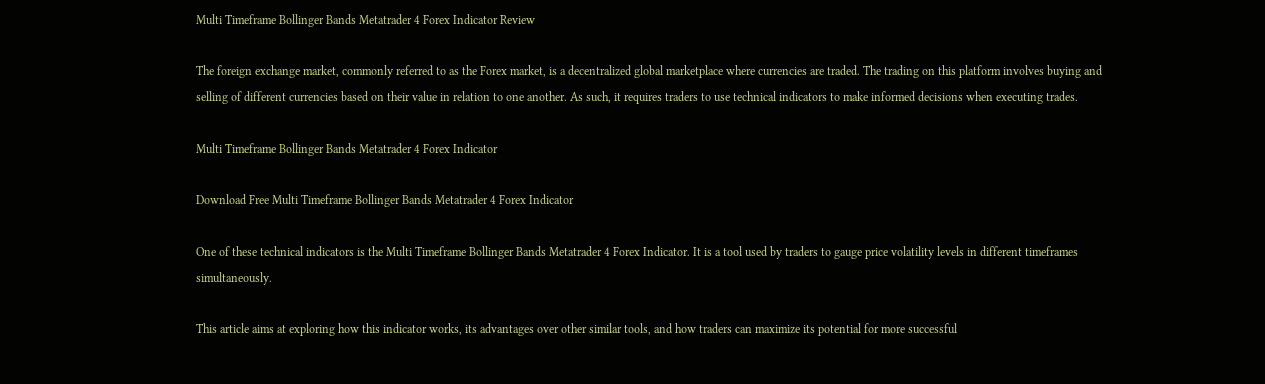Multi Timeframe Bollinger Bands Metatrader 4 Forex Indicator Review

The foreign exchange market, commonly referred to as the Forex market, is a decentralized global marketplace where currencies are traded. The trading on this platform involves buying and selling of different currencies based on their value in relation to one another. As such, it requires traders to use technical indicators to make informed decisions when executing trades.

Multi Timeframe Bollinger Bands Metatrader 4 Forex Indicator

Download Free Multi Timeframe Bollinger Bands Metatrader 4 Forex Indicator

One of these technical indicators is the Multi Timeframe Bollinger Bands Metatrader 4 Forex Indicator. It is a tool used by traders to gauge price volatility levels in different timeframes simultaneously.

This article aims at exploring how this indicator works, its advantages over other similar tools, and how traders can maximize its potential for more successful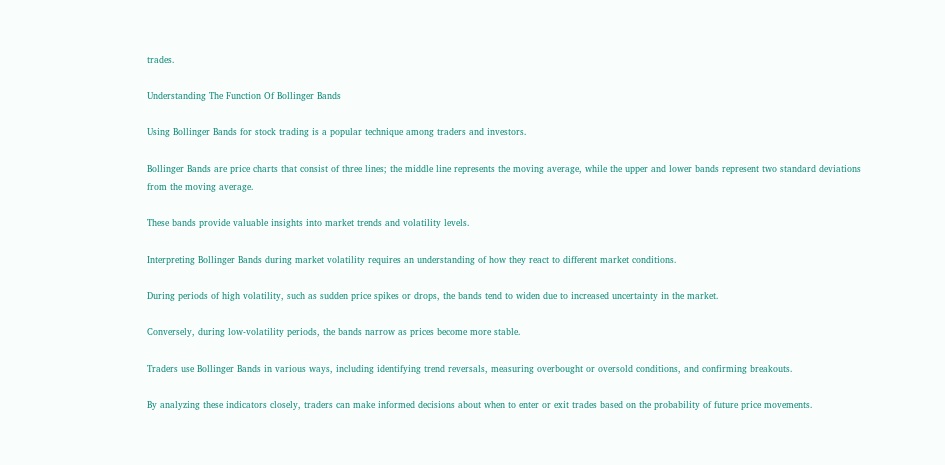trades.

Understanding The Function Of Bollinger Bands

Using Bollinger Bands for stock trading is a popular technique among traders and investors.

Bollinger Bands are price charts that consist of three lines; the middle line represents the moving average, while the upper and lower bands represent two standard deviations from the moving average.

These bands provide valuable insights into market trends and volatility levels.

Interpreting Bollinger Bands during market volatility requires an understanding of how they react to different market conditions.

During periods of high volatility, such as sudden price spikes or drops, the bands tend to widen due to increased uncertainty in the market.

Conversely, during low-volatility periods, the bands narrow as prices become more stable.

Traders use Bollinger Bands in various ways, including identifying trend reversals, measuring overbought or oversold conditions, and confirming breakouts.

By analyzing these indicators closely, traders can make informed decisions about when to enter or exit trades based on the probability of future price movements.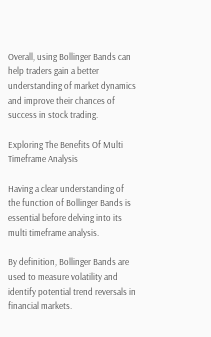Overall, using Bollinger Bands can help traders gain a better understanding of market dynamics and improve their chances of success in stock trading.

Exploring The Benefits Of Multi Timeframe Analysis

Having a clear understanding of the function of Bollinger Bands is essential before delving into its multi timeframe analysis.

By definition, Bollinger Bands are used to measure volatility and identify potential trend reversals in financial markets.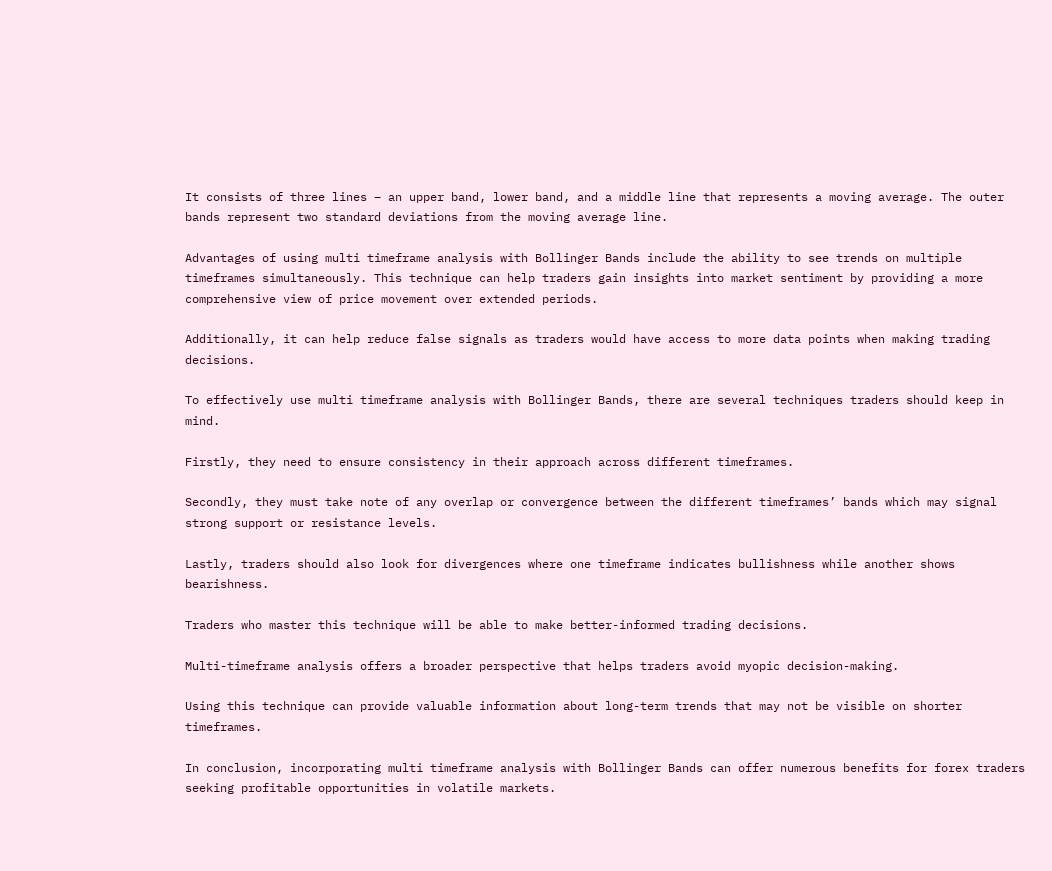It consists of three lines – an upper band, lower band, and a middle line that represents a moving average. The outer bands represent two standard deviations from the moving average line.

Advantages of using multi timeframe analysis with Bollinger Bands include the ability to see trends on multiple timeframes simultaneously. This technique can help traders gain insights into market sentiment by providing a more comprehensive view of price movement over extended periods.

Additionally, it can help reduce false signals as traders would have access to more data points when making trading decisions.

To effectively use multi timeframe analysis with Bollinger Bands, there are several techniques traders should keep in mind.

Firstly, they need to ensure consistency in their approach across different timeframes.

Secondly, they must take note of any overlap or convergence between the different timeframes’ bands which may signal strong support or resistance levels.

Lastly, traders should also look for divergences where one timeframe indicates bullishness while another shows bearishness.

Traders who master this technique will be able to make better-informed trading decisions.

Multi-timeframe analysis offers a broader perspective that helps traders avoid myopic decision-making.

Using this technique can provide valuable information about long-term trends that may not be visible on shorter timeframes.

In conclusion, incorporating multi timeframe analysis with Bollinger Bands can offer numerous benefits for forex traders seeking profitable opportunities in volatile markets.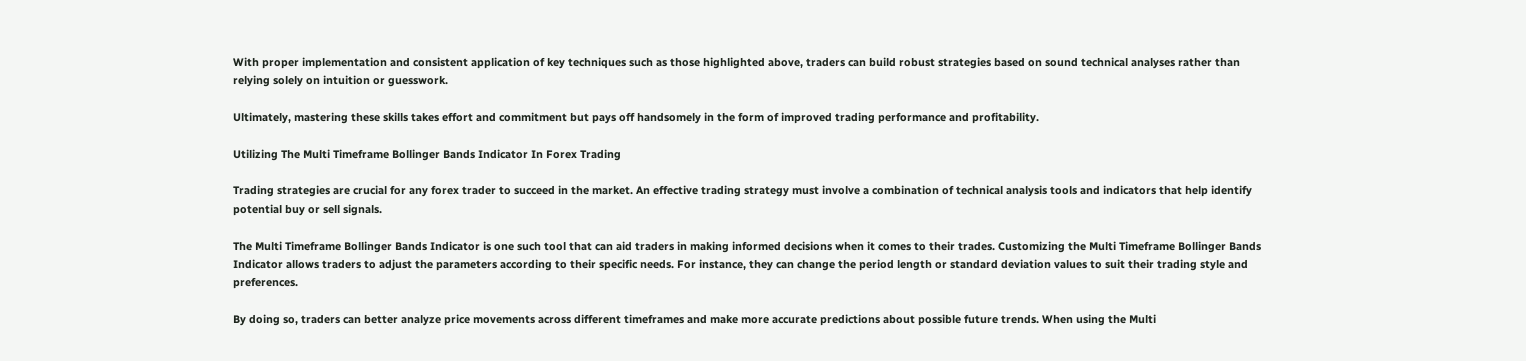With proper implementation and consistent application of key techniques such as those highlighted above, traders can build robust strategies based on sound technical analyses rather than relying solely on intuition or guesswork.

Ultimately, mastering these skills takes effort and commitment but pays off handsomely in the form of improved trading performance and profitability.

Utilizing The Multi Timeframe Bollinger Bands Indicator In Forex Trading

Trading strategies are crucial for any forex trader to succeed in the market. An effective trading strategy must involve a combination of technical analysis tools and indicators that help identify potential buy or sell signals.

The Multi Timeframe Bollinger Bands Indicator is one such tool that can aid traders in making informed decisions when it comes to their trades. Customizing the Multi Timeframe Bollinger Bands Indicator allows traders to adjust the parameters according to their specific needs. For instance, they can change the period length or standard deviation values to suit their trading style and preferences.

By doing so, traders can better analyze price movements across different timeframes and make more accurate predictions about possible future trends. When using the Multi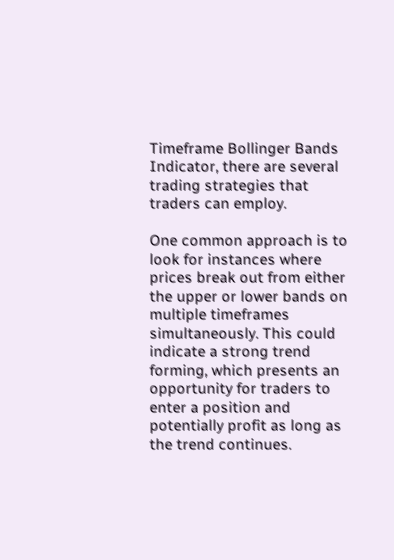Timeframe Bollinger Bands Indicator, there are several trading strategies that traders can employ.

One common approach is to look for instances where prices break out from either the upper or lower bands on multiple timeframes simultaneously. This could indicate a strong trend forming, which presents an opportunity for traders to enter a position and potentially profit as long as the trend continues.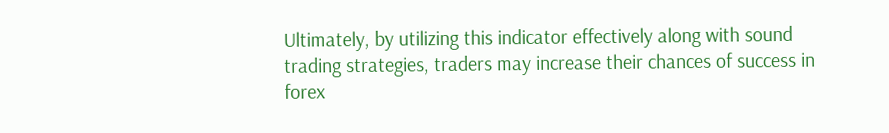Ultimately, by utilizing this indicator effectively along with sound trading strategies, traders may increase their chances of success in forex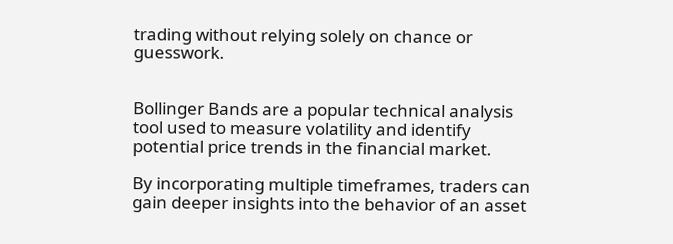trading without relying solely on chance or guesswork.


Bollinger Bands are a popular technical analysis tool used to measure volatility and identify potential price trends in the financial market.

By incorporating multiple timeframes, traders can gain deeper insights into the behavior of an asset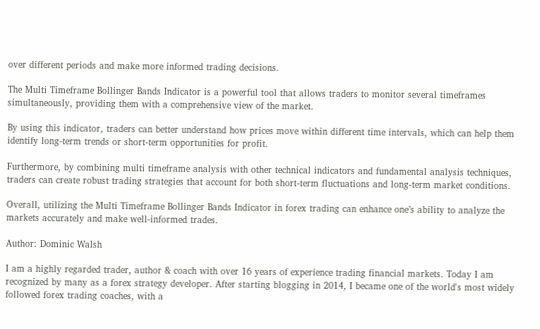over different periods and make more informed trading decisions.

The Multi Timeframe Bollinger Bands Indicator is a powerful tool that allows traders to monitor several timeframes simultaneously, providing them with a comprehensive view of the market.

By using this indicator, traders can better understand how prices move within different time intervals, which can help them identify long-term trends or short-term opportunities for profit.

Furthermore, by combining multi timeframe analysis with other technical indicators and fundamental analysis techniques, traders can create robust trading strategies that account for both short-term fluctuations and long-term market conditions.

Overall, utilizing the Multi Timeframe Bollinger Bands Indicator in forex trading can enhance one’s ability to analyze the markets accurately and make well-informed trades.

Author: Dominic Walsh

I am a highly regarded trader, author & coach with over 16 years of experience trading financial markets. Today I am recognized by many as a forex strategy developer. After starting blogging in 2014, I became one of the world's most widely followed forex trading coaches, with a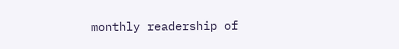monthly readership of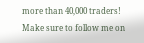more than 40,000 traders! Make sure to follow me on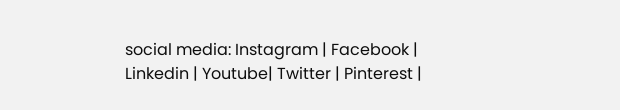social media: Instagram | Facebook | Linkedin | Youtube| Twitter | Pinterest |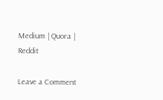Medium | Quora | Reddit

Leave a Comment